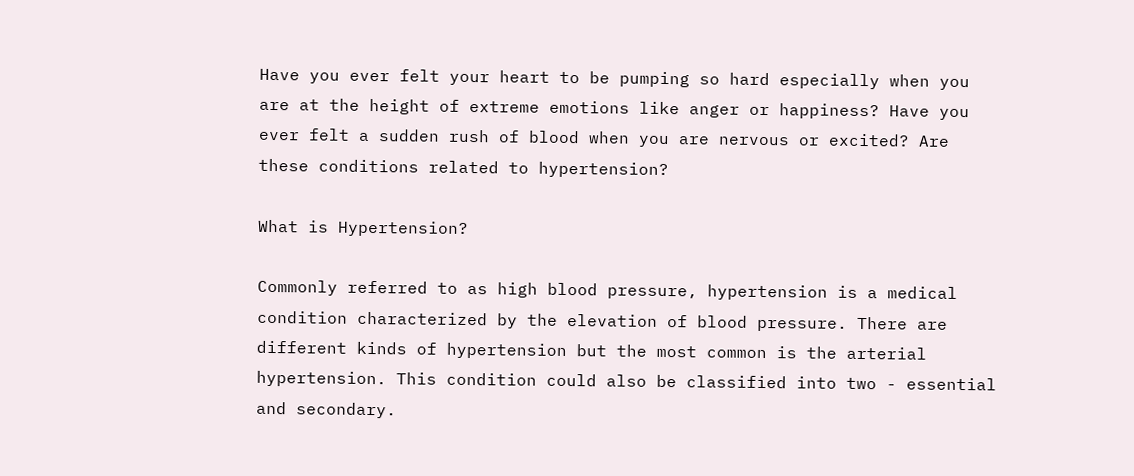Have you ever felt your heart to be pumping so hard especially when you are at the height of extreme emotions like anger or happiness? Have you ever felt a sudden rush of blood when you are nervous or excited? Are these conditions related to hypertension?

What is Hypertension?

Commonly referred to as high blood pressure, hypertension is a medical condition characterized by the elevation of blood pressure. There are different kinds of hypertension but the most common is the arterial hypertension. This condition could also be classified into two - essential and secondary.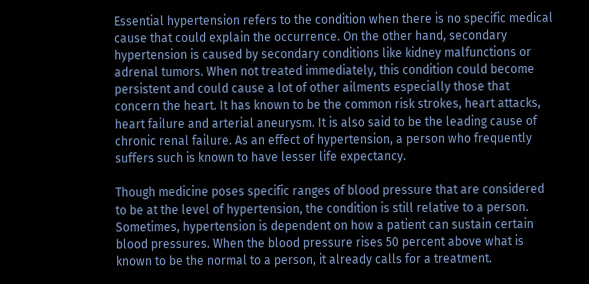Essential hypertension refers to the condition when there is no specific medical cause that could explain the occurrence. On the other hand, secondary hypertension is caused by secondary conditions like kidney malfunctions or adrenal tumors. When not treated immediately, this condition could become persistent and could cause a lot of other ailments especially those that concern the heart. It has known to be the common risk strokes, heart attacks, heart failure and arterial aneurysm. It is also said to be the leading cause of chronic renal failure. As an effect of hypertension, a person who frequently suffers such is known to have lesser life expectancy.

Though medicine poses specific ranges of blood pressure that are considered to be at the level of hypertension, the condition is still relative to a person. Sometimes, hypertension is dependent on how a patient can sustain certain blood pressures. When the blood pressure rises 50 percent above what is known to be the normal to a person, it already calls for a treatment.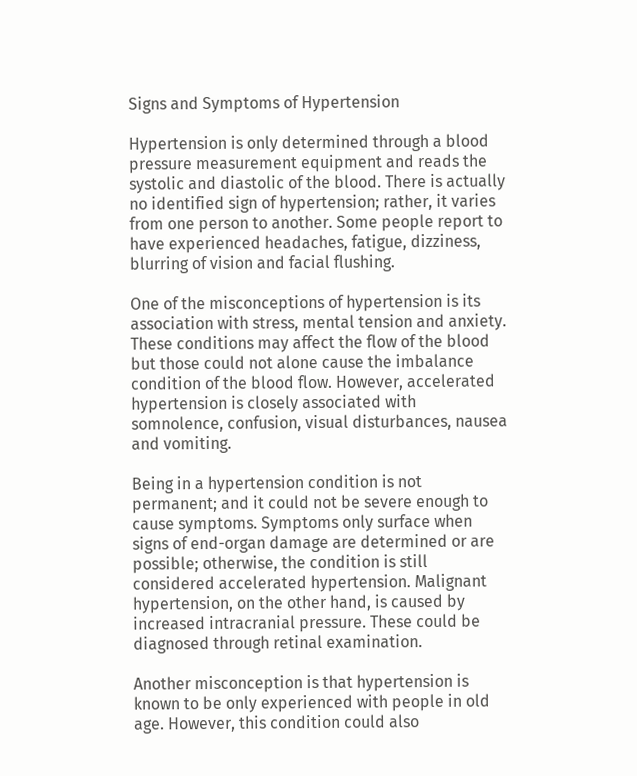Signs and Symptoms of Hypertension

Hypertension is only determined through a blood pressure measurement equipment and reads the systolic and diastolic of the blood. There is actually no identified sign of hypertension; rather, it varies from one person to another. Some people report to have experienced headaches, fatigue, dizziness, blurring of vision and facial flushing.

One of the misconceptions of hypertension is its association with stress, mental tension and anxiety. These conditions may affect the flow of the blood but those could not alone cause the imbalance condition of the blood flow. However, accelerated hypertension is closely associated with somnolence, confusion, visual disturbances, nausea and vomiting.

Being in a hypertension condition is not permanent; and it could not be severe enough to cause symptoms. Symptoms only surface when signs of end-organ damage are determined or are possible; otherwise, the condition is still considered accelerated hypertension. Malignant hypertension, on the other hand, is caused by increased intracranial pressure. These could be diagnosed through retinal examination.

Another misconception is that hypertension is known to be only experienced with people in old age. However, this condition could also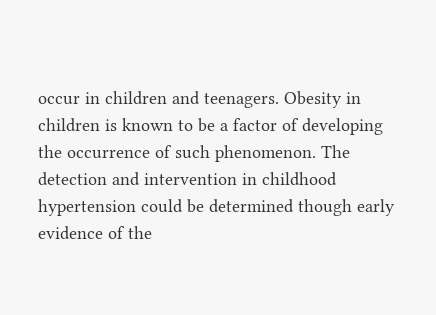occur in children and teenagers. Obesity in children is known to be a factor of developing the occurrence of such phenomenon. The detection and intervention in childhood hypertension could be determined though early evidence of the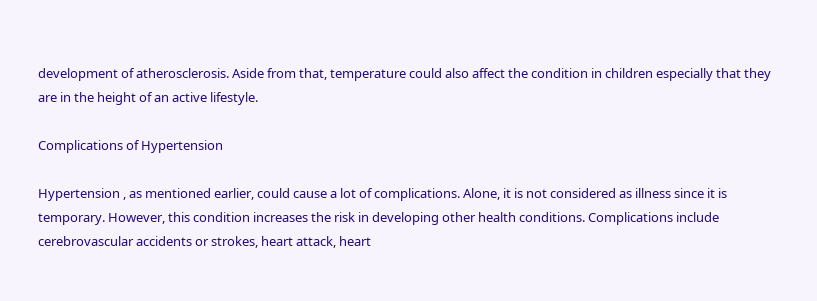development of atherosclerosis. Aside from that, temperature could also affect the condition in children especially that they are in the height of an active lifestyle.

Complications of Hypertension

Hypertension , as mentioned earlier, could cause a lot of complications. Alone, it is not considered as illness since it is temporary. However, this condition increases the risk in developing other health conditions. Complications include cerebrovascular accidents or strokes, heart attack, heart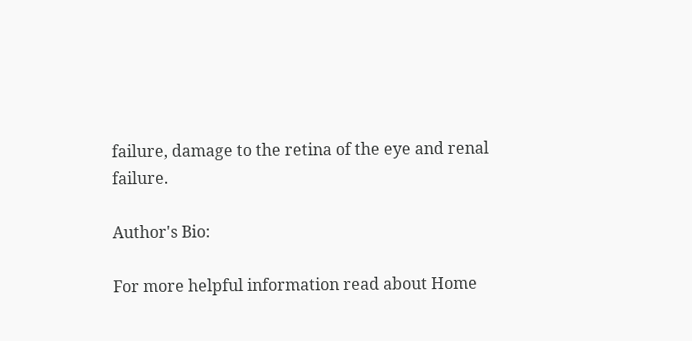failure, damage to the retina of the eye and renal failure.

Author's Bio:

For more helpful information read about Home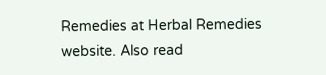Remedies at Herbal Remedies website. Also read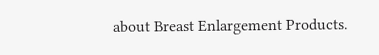about Breast Enlargement Products.